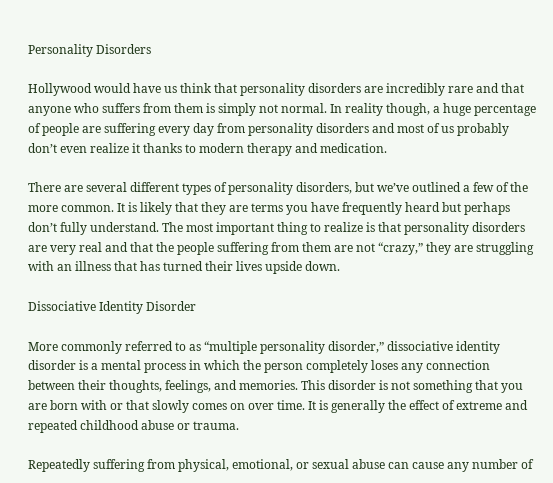Personality Disorders

Hollywood would have us think that personality disorders are incredibly rare and that anyone who suffers from them is simply not normal. In reality though, a huge percentage of people are suffering every day from personality disorders and most of us probably don’t even realize it thanks to modern therapy and medication.

There are several different types of personality disorders, but we’ve outlined a few of the more common. It is likely that they are terms you have frequently heard but perhaps don’t fully understand. The most important thing to realize is that personality disorders are very real and that the people suffering from them are not “crazy,” they are struggling with an illness that has turned their lives upside down.

Dissociative Identity Disorder

More commonly referred to as “multiple personality disorder,” dissociative identity disorder is a mental process in which the person completely loses any connection between their thoughts, feelings, and memories. This disorder is not something that you are born with or that slowly comes on over time. It is generally the effect of extreme and repeated childhood abuse or trauma.

Repeatedly suffering from physical, emotional, or sexual abuse can cause any number of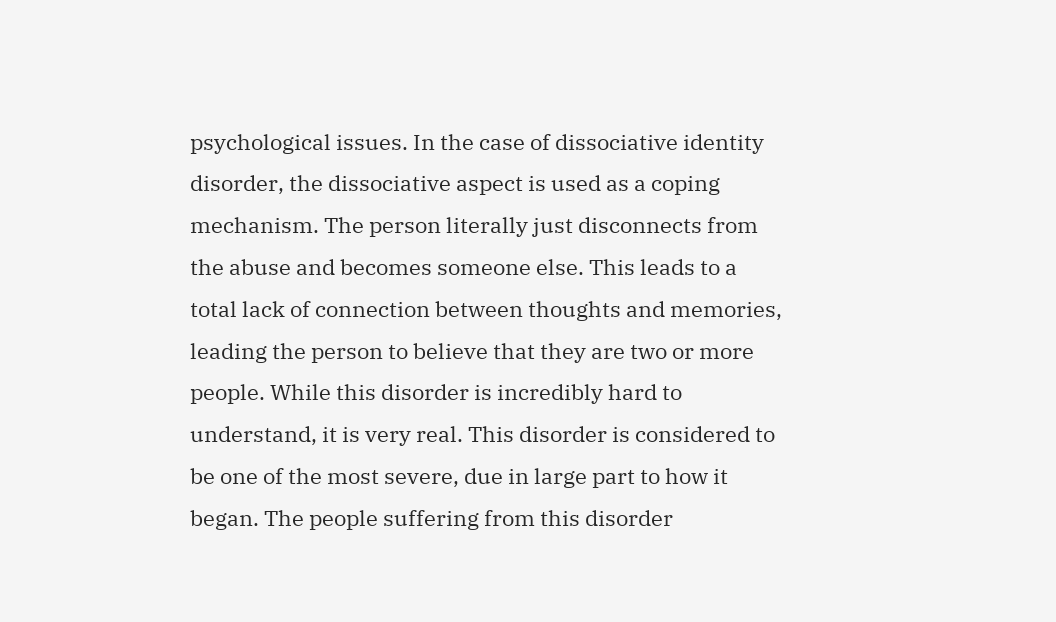psychological issues. In the case of dissociative identity disorder, the dissociative aspect is used as a coping mechanism. The person literally just disconnects from the abuse and becomes someone else. This leads to a total lack of connection between thoughts and memories, leading the person to believe that they are two or more people. While this disorder is incredibly hard to understand, it is very real. This disorder is considered to be one of the most severe, due in large part to how it began. The people suffering from this disorder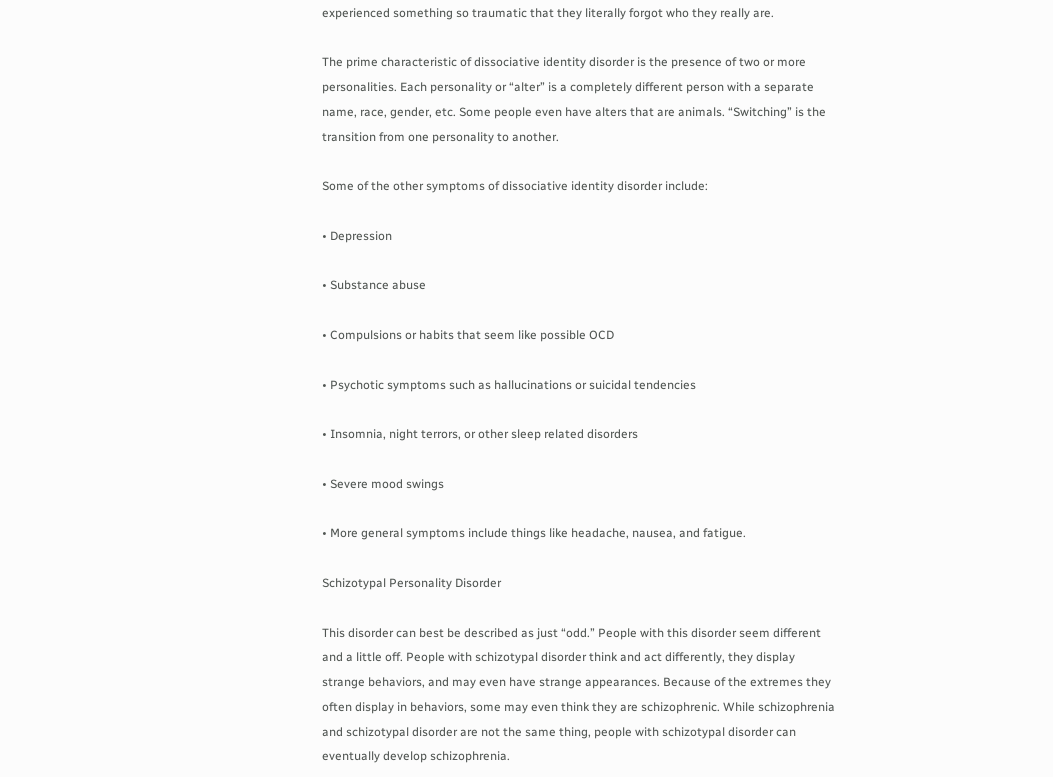experienced something so traumatic that they literally forgot who they really are.

The prime characteristic of dissociative identity disorder is the presence of two or more personalities. Each personality or “alter” is a completely different person with a separate name, race, gender, etc. Some people even have alters that are animals. “Switching” is the transition from one personality to another.

Some of the other symptoms of dissociative identity disorder include:

• Depression

• Substance abuse

• Compulsions or habits that seem like possible OCD

• Psychotic symptoms such as hallucinations or suicidal tendencies

• Insomnia, night terrors, or other sleep related disorders

• Severe mood swings

• More general symptoms include things like headache, nausea, and fatigue.

Schizotypal Personality Disorder

This disorder can best be described as just “odd.” People with this disorder seem different and a little off. People with schizotypal disorder think and act differently, they display strange behaviors, and may even have strange appearances. Because of the extremes they often display in behaviors, some may even think they are schizophrenic. While schizophrenia and schizotypal disorder are not the same thing, people with schizotypal disorder can eventually develop schizophrenia.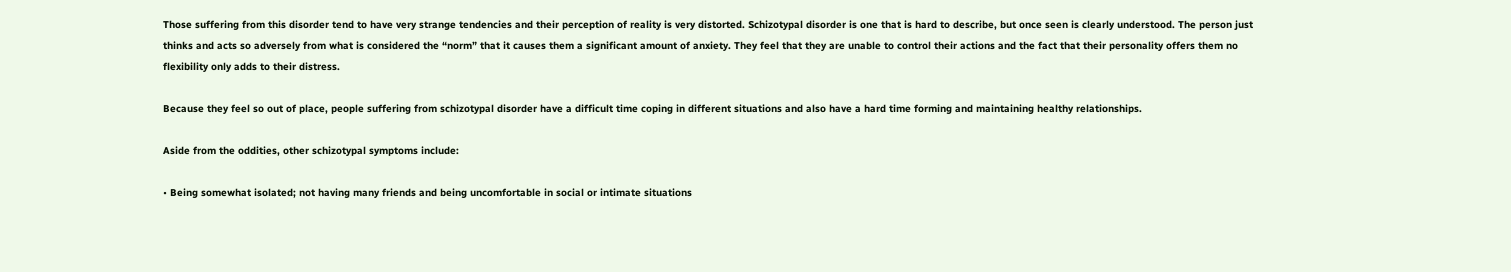Those suffering from this disorder tend to have very strange tendencies and their perception of reality is very distorted. Schizotypal disorder is one that is hard to describe, but once seen is clearly understood. The person just thinks and acts so adversely from what is considered the “norm” that it causes them a significant amount of anxiety. They feel that they are unable to control their actions and the fact that their personality offers them no flexibility only adds to their distress.

Because they feel so out of place, people suffering from schizotypal disorder have a difficult time coping in different situations and also have a hard time forming and maintaining healthy relationships.

Aside from the oddities, other schizotypal symptoms include:

• Being somewhat isolated; not having many friends and being uncomfortable in social or intimate situations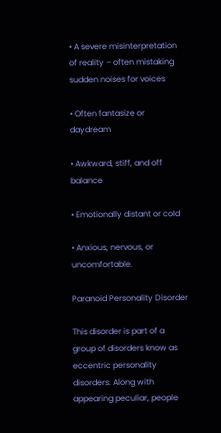• A severe misinterpretation of reality – often mistaking sudden noises for voices

• Often fantasize or daydream

• Awkward, stiff, and off balance

• Emotionally distant or cold

• Anxious, nervous, or uncomfortable.

Paranoid Personality Disorder

This disorder is part of a group of disorders know as eccentric personality disorders. Along with appearing peculiar, people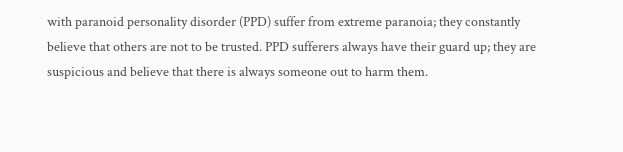with paranoid personality disorder (PPD) suffer from extreme paranoia; they constantly believe that others are not to be trusted. PPD sufferers always have their guard up; they are suspicious and believe that there is always someone out to harm them.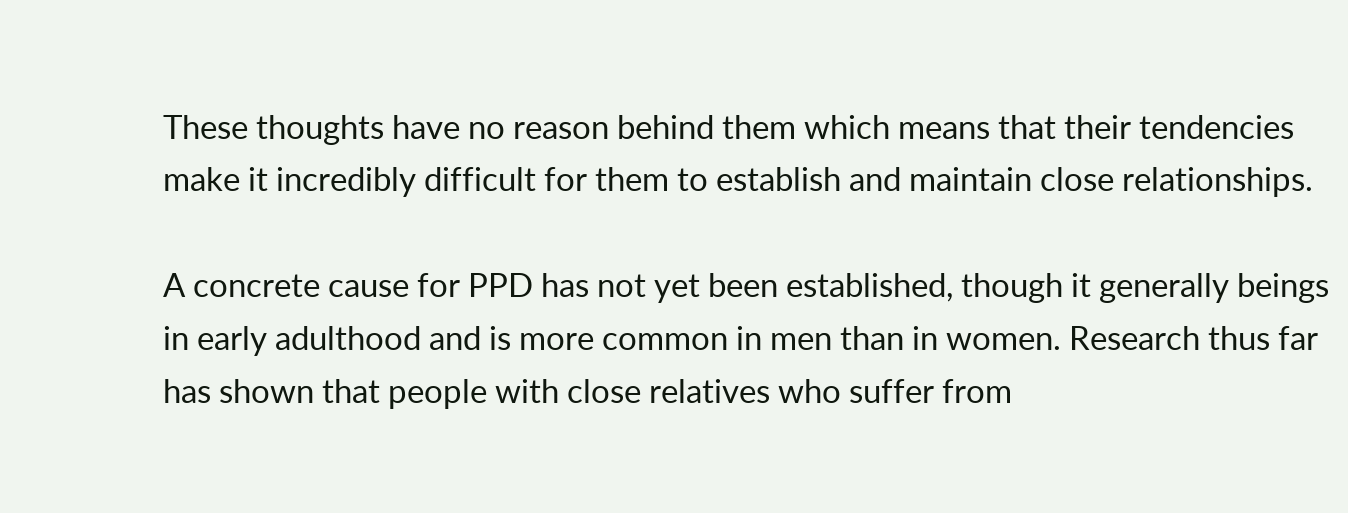These thoughts have no reason behind them which means that their tendencies make it incredibly difficult for them to establish and maintain close relationships.

A concrete cause for PPD has not yet been established, though it generally beings in early adulthood and is more common in men than in women. Research thus far has shown that people with close relatives who suffer from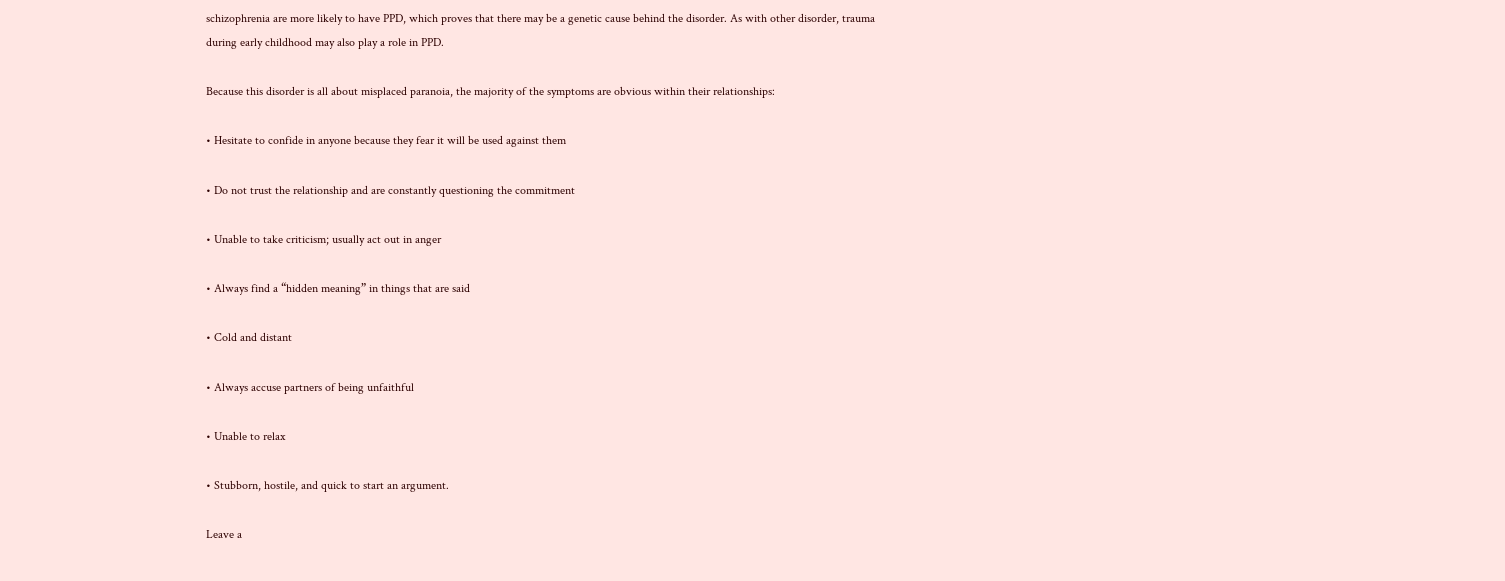schizophrenia are more likely to have PPD, which proves that there may be a genetic cause behind the disorder. As with other disorder, trauma during early childhood may also play a role in PPD.

Because this disorder is all about misplaced paranoia, the majority of the symptoms are obvious within their relationships:

• Hesitate to confide in anyone because they fear it will be used against them

• Do not trust the relationship and are constantly questioning the commitment

• Unable to take criticism; usually act out in anger

• Always find a “hidden meaning” in things that are said

• Cold and distant

• Always accuse partners of being unfaithful

• Unable to relax

• Stubborn, hostile, and quick to start an argument.

Leave a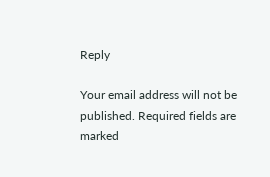Reply

Your email address will not be published. Required fields are marked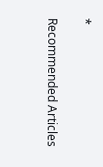*

Recommended Articles